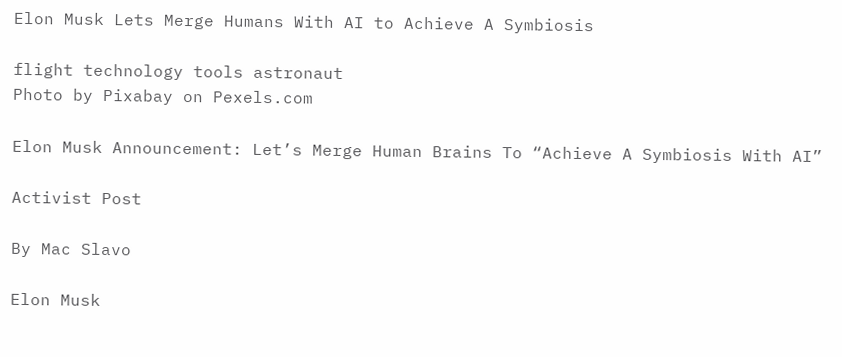Elon Musk Lets Merge Humans With AI to Achieve A Symbiosis

flight technology tools astronaut
Photo by Pixabay on Pexels.com

Elon Musk Announcement: Let’s Merge Human Brains To “Achieve A Symbiosis With AI”

Activist Post

By Mac Slavo

Elon Musk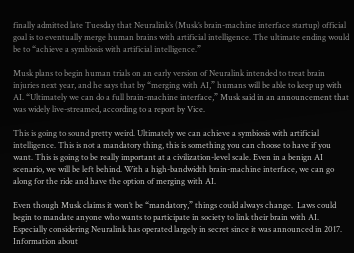finally admitted late Tuesday that Neuralink’s (Musk’s brain-machine interface startup) official goal is to eventually merge human brains with artificial intelligence. The ultimate ending would be to “achieve a symbiosis with artificial intelligence.”

Musk plans to begin human trials on an early version of Neuralink intended to treat brain injuries next year, and he says that by “merging with AI,” humans will be able to keep up with AI. “Ultimately we can do a full brain-machine interface,” Musk said in an announcement that was widely live-streamed, according to a report by Vice.

This is going to sound pretty weird. Ultimately we can achieve a symbiosis with artificial intelligence. This is not a mandatory thing, this is something you can choose to have if you want. This is going to be really important at a civilization-level scale. Even in a benign AI scenario, we will be left behind. With a high-bandwidth brain-machine interface, we can go along for the ride and have the option of merging with AI.

Even though Musk claims it won’t be “mandatory,” things could always change.  Laws could begin to mandate anyone who wants to participate in society to link their brain with AI. Especially considering Neuralink has operated largely in secret since it was announced in 2017.  Information about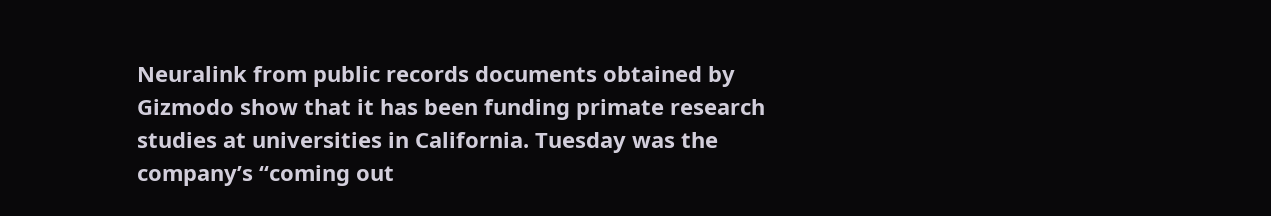Neuralink from public records documents obtained by Gizmodo show that it has been funding primate research studies at universities in California. Tuesday was the company’s “coming out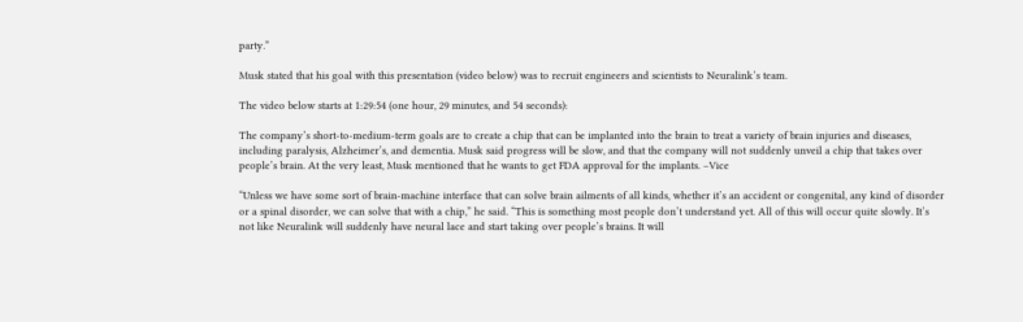party.”

Musk stated that his goal with this presentation (video below) was to recruit engineers and scientists to Neuralink’s team.

The video below starts at 1:29:54 (one hour, 29 minutes, and 54 seconds):

The company’s short-to-medium-term goals are to create a chip that can be implanted into the brain to treat a variety of brain injuries and diseases, including paralysis, Alzheimer’s, and dementia. Musk said progress will be slow, and that the company will not suddenly unveil a chip that takes over people’s brain. At the very least, Musk mentioned that he wants to get FDA approval for the implants. –Vice

“Unless we have some sort of brain-machine interface that can solve brain ailments of all kinds, whether it’s an accident or congenital, any kind of disorder or a spinal disorder, we can solve that with a chip,” he said. “This is something most people don’t understand yet. All of this will occur quite slowly. It’s not like Neuralink will suddenly have neural lace and start taking over people’s brains. It will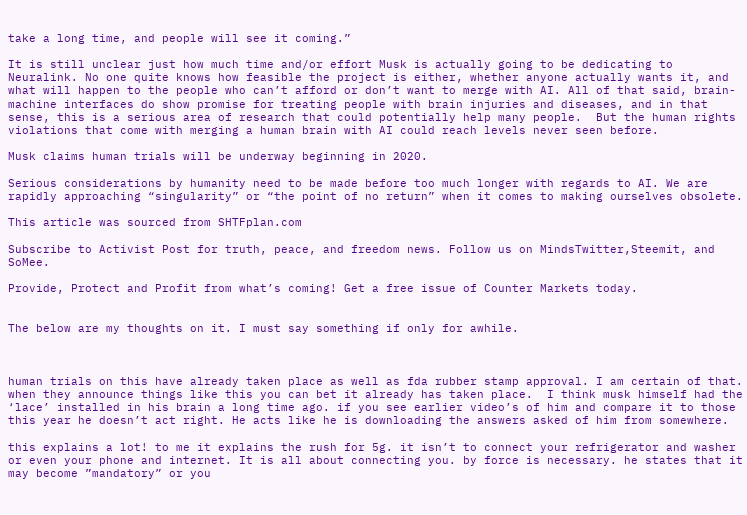take a long time, and people will see it coming.”

It is still unclear just how much time and/or effort Musk is actually going to be dedicating to Neuralink. No one quite knows how feasible the project is either, whether anyone actually wants it, and what will happen to the people who can’t afford or don’t want to merge with AI. All of that said, brain-machine interfaces do show promise for treating people with brain injuries and diseases, and in that sense, this is a serious area of research that could potentially help many people.  But the human rights violations that come with merging a human brain with AI could reach levels never seen before.

Musk claims human trials will be underway beginning in 2020.

Serious considerations by humanity need to be made before too much longer with regards to AI. We are rapidly approaching “singularity” or “the point of no return” when it comes to making ourselves obsolete.

This article was sourced from SHTFplan.com

Subscribe to Activist Post for truth, peace, and freedom news. Follow us on MindsTwitter,Steemit, and SoMee.

Provide, Protect and Profit from what’s coming! Get a free issue of Counter Markets today.


The below are my thoughts on it. I must say something if only for awhile.



human trials on this have already taken place as well as fda rubber stamp approval. I am certain of that. when they announce things like this you can bet it already has taken place.  I think musk himself had the ‘lace’ installed in his brain a long time ago. if you see earlier video’s of him and compare it to those this year he doesn’t act right. He acts like he is downloading the answers asked of him from somewhere.

this explains a lot! to me it explains the rush for 5g. it isn’t to connect your refrigerator and washer or even your phone and internet. It is all about connecting you. by force is necessary. he states that it may become ”mandatory” or you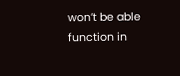won’t be able function in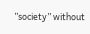”society” without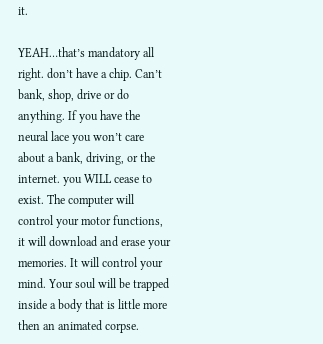it.

YEAH…that’s mandatory all right. don’t have a chip. Can’t bank, shop, drive or do anything. If you have the neural lace you won’t care about a bank, driving, or the internet. you WILL cease to exist. The computer will control your motor functions, it will download and erase your memories. It will control your mind. Your soul will be trapped inside a body that is little more then an animated corpse.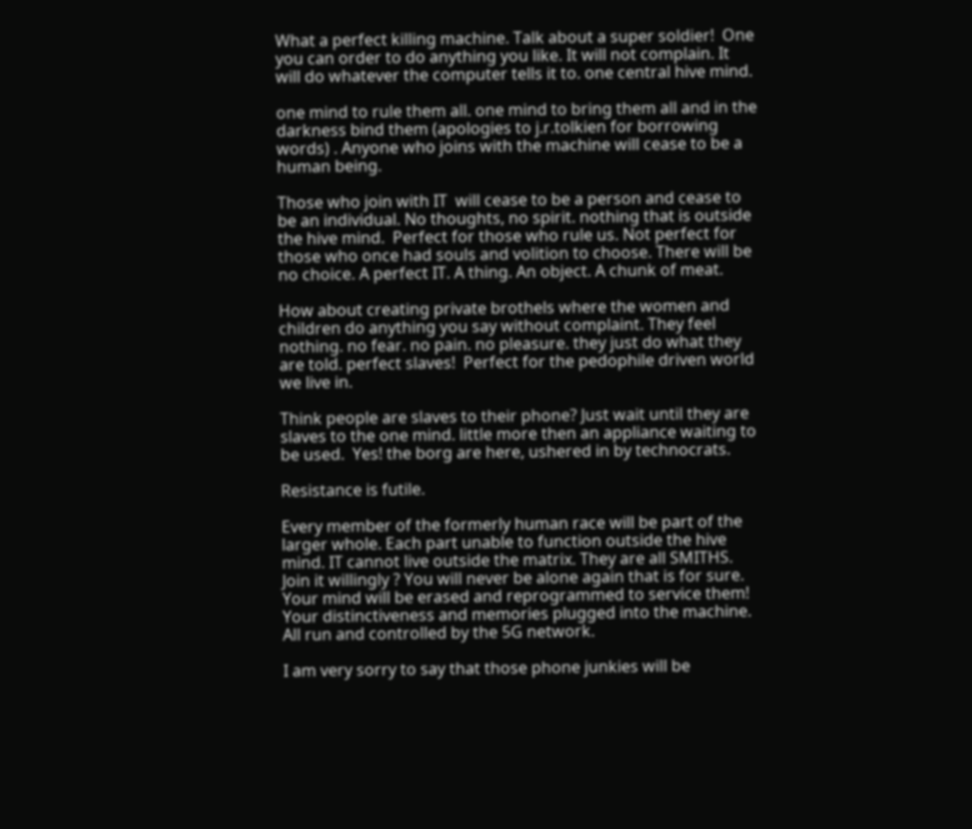What a perfect killing machine. Talk about a super soldier!  One you can order to do anything you like. It will not complain. It will do whatever the computer tells it to. one central hive mind.

one mind to rule them all. one mind to bring them all and in the darkness bind them (apologies to j.r.tolkien for borrowing words) . Anyone who joins with the machine will cease to be a human being.

Those who join with IT  will cease to be a person and cease to be an individual. No thoughts, no spirit. nothing that is outside the hive mind.  Perfect for those who rule us. Not perfect for those who once had souls and volition to choose. There will be no choice. A perfect IT. A thing. An object. A chunk of meat.

How about creating private brothels where the women and children do anything you say without complaint. They feel nothing. no fear. no pain. no pleasure. they just do what they are told. perfect slaves!  Perfect for the pedophile driven world we live in.

Think people are slaves to their phone? Just wait until they are slaves to the one mind. little more then an appliance waiting to be used.  Yes! the borg are here, ushered in by technocrats.

Resistance is futile.

Every member of the formerly human race will be part of the larger whole. Each part unable to function outside the hive mind. IT cannot live outside the matrix. They are all SMITHS. Join it willingly ? You will never be alone again that is for sure. Your mind will be erased and reprogrammed to service them! Your distinctiveness and memories plugged into the machine. All run and controlled by the 5G network.

I am very sorry to say that those phone junkies will be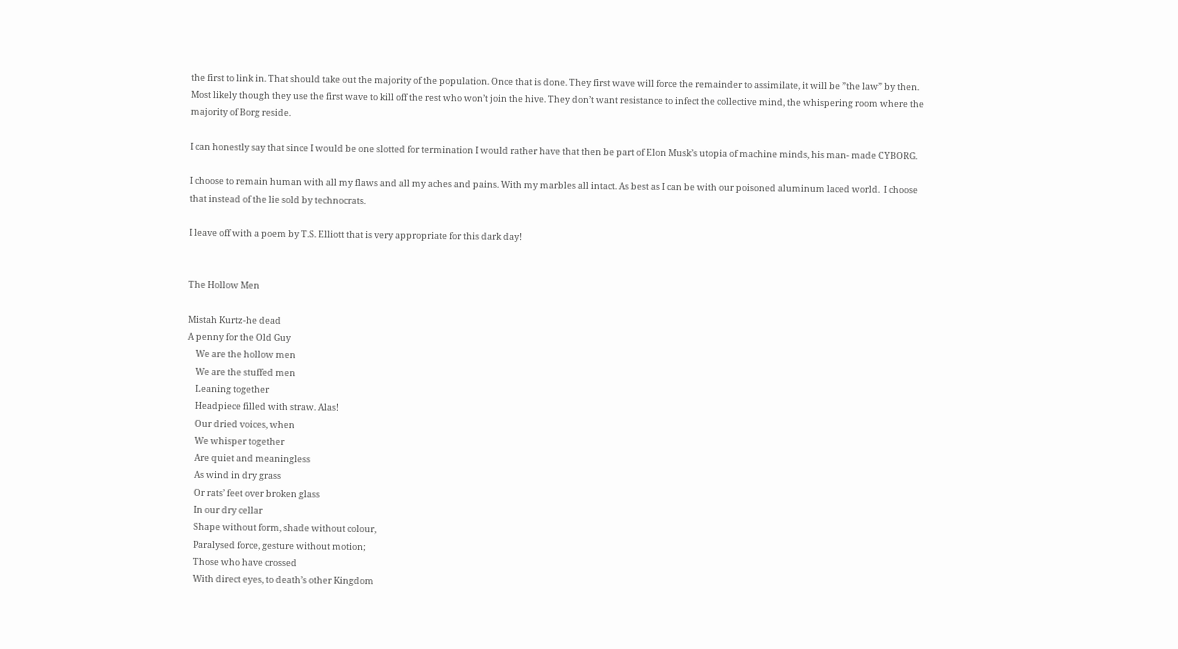the first to link in. That should take out the majority of the population. Once that is done. They first wave will force the remainder to assimilate, it will be ”the law” by then. Most likely though they use the first wave to kill off the rest who won’t join the hive. They don’t want resistance to infect the collective mind, the whispering room where the majority of Borg reside.

I can honestly say that since I would be one slotted for termination I would rather have that then be part of Elon Musk’s utopia of machine minds, his man- made CYBORG.

I choose to remain human with all my flaws and all my aches and pains. With my marbles all intact. As best as I can be with our poisoned aluminum laced world.  I choose that instead of the lie sold by technocrats.

I leave off with a poem by T.S. Elliott that is very appropriate for this dark day!


The Hollow Men

Mistah Kurtz-he dead
A penny for the Old Guy
    We are the hollow men
    We are the stuffed men
    Leaning together
    Headpiece filled with straw. Alas!
    Our dried voices, when
    We whisper together
    Are quiet and meaningless
    As wind in dry grass
    Or rats’ feet over broken glass
    In our dry cellar
    Shape without form, shade without colour,
    Paralysed force, gesture without motion;
    Those who have crossed
    With direct eyes, to death’s other Kingdom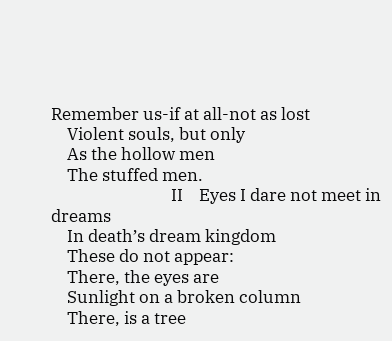Remember us-if at all-not as lost
    Violent souls, but only
    As the hollow men
    The stuffed men.
                              II    Eyes I dare not meet in dreams
    In death’s dream kingdom
    These do not appear:
    There, the eyes are
    Sunlight on a broken column
    There, is a tree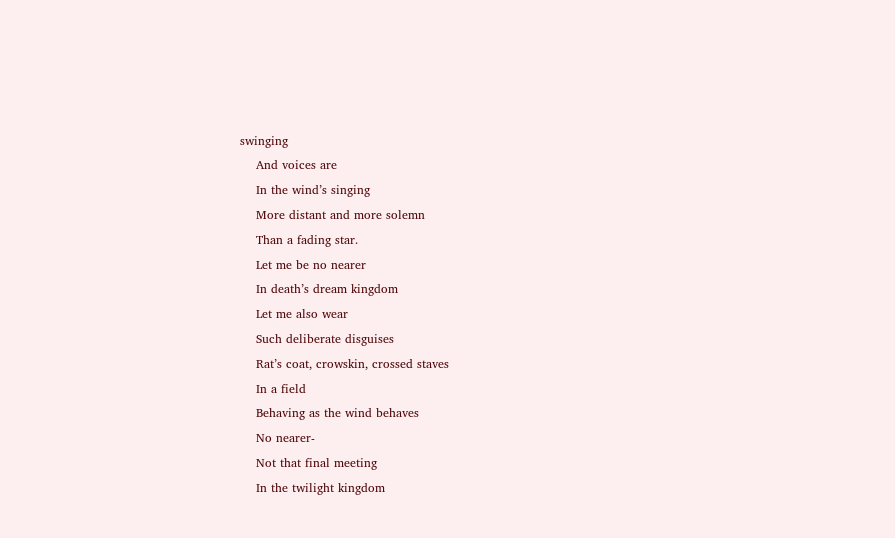swinging
    And voices are
    In the wind’s singing
    More distant and more solemn
    Than a fading star.
    Let me be no nearer
    In death’s dream kingdom
    Let me also wear
    Such deliberate disguises
    Rat’s coat, crowskin, crossed staves
    In a field
    Behaving as the wind behaves
    No nearer-
    Not that final meeting
    In the twilight kingdom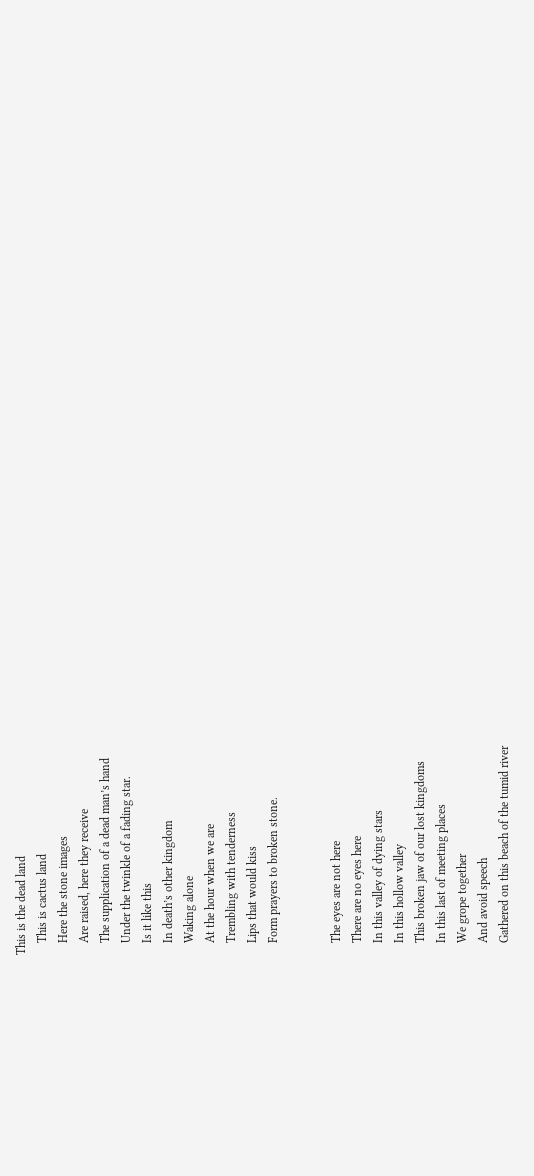This is the dead land
    This is cactus land
    Here the stone images
    Are raised, here they receive
    The supplication of a dead man’s hand
    Under the twinkle of a fading star.
    Is it like this
    In death’s other kingdom
    Waking alone
    At the hour when we are
    Trembling with tenderness
    Lips that would kiss
    Form prayers to broken stone.


    The eyes are not here
    There are no eyes here
    In this valley of dying stars
    In this hollow valley
    This broken jaw of our lost kingdoms
    In this last of meeting places
    We grope together
    And avoid speech
    Gathered on this beach of the tumid river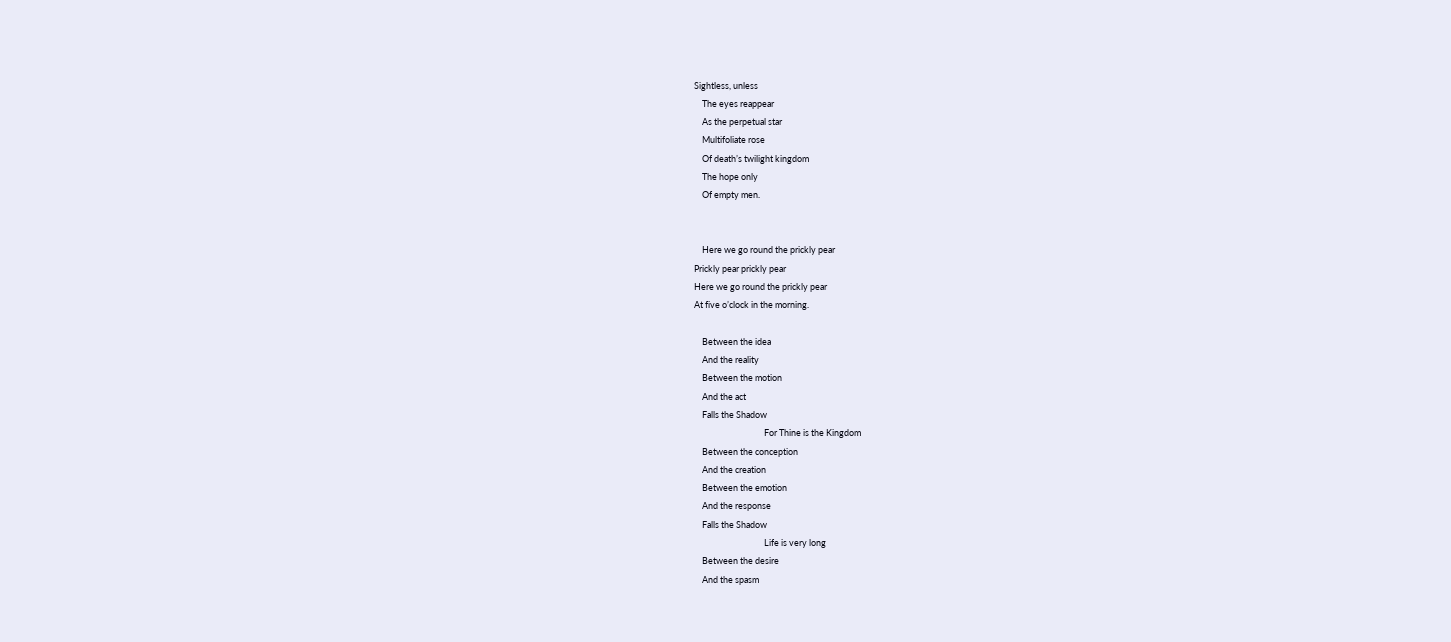Sightless, unless
    The eyes reappear
    As the perpetual star
    Multifoliate rose
    Of death’s twilight kingdom
    The hope only
    Of empty men.


    Here we go round the prickly pear
Prickly pear prickly pear
Here we go round the prickly pear
At five o’clock in the morning.

    Between the idea
    And the reality
    Between the motion
    And the act
    Falls the Shadow
                                   For Thine is the Kingdom
    Between the conception
    And the creation
    Between the emotion
    And the response
    Falls the Shadow
                                   Life is very long
    Between the desire
    And the spasm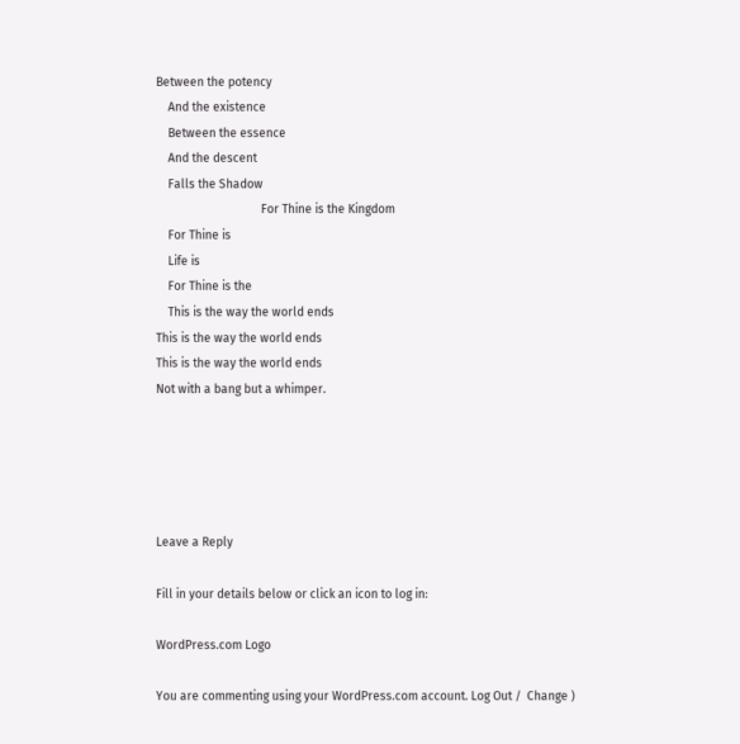Between the potency
    And the existence
    Between the essence
    And the descent
    Falls the Shadow
                                   For Thine is the Kingdom
    For Thine is
    Life is
    For Thine is the
    This is the way the world ends
This is the way the world ends
This is the way the world ends
Not with a bang but a whimper.





Leave a Reply

Fill in your details below or click an icon to log in:

WordPress.com Logo

You are commenting using your WordPress.com account. Log Out /  Change )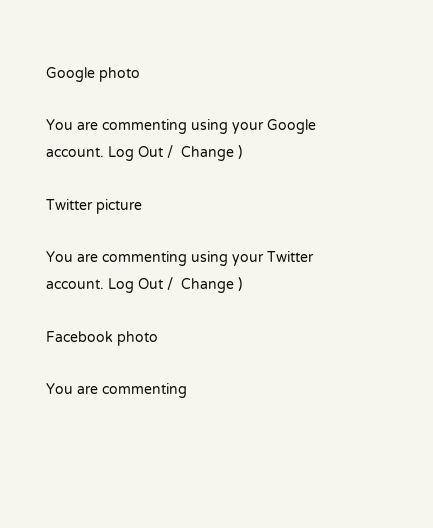Google photo

You are commenting using your Google account. Log Out /  Change )

Twitter picture

You are commenting using your Twitter account. Log Out /  Change )

Facebook photo

You are commenting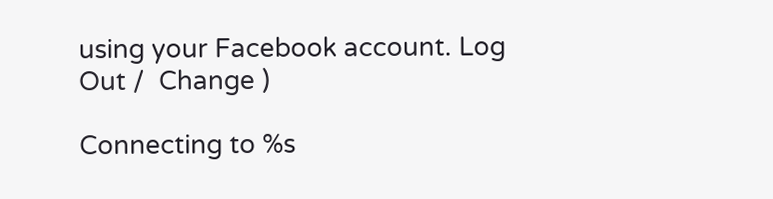using your Facebook account. Log Out /  Change )

Connecting to %s